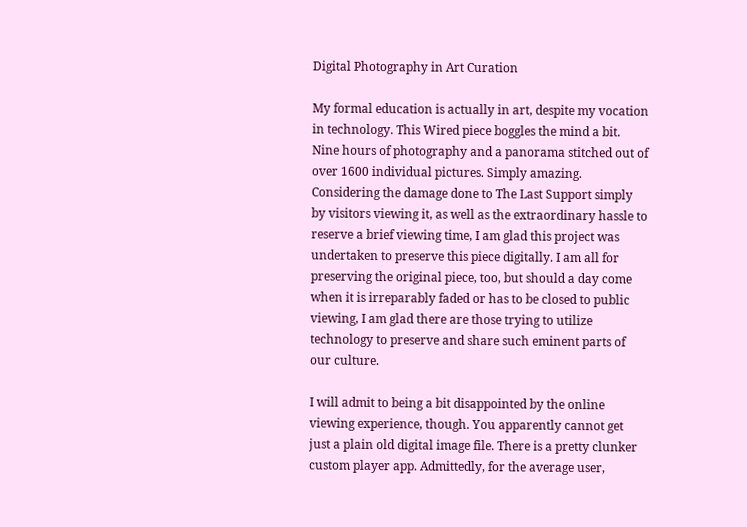Digital Photography in Art Curation

My formal education is actually in art, despite my vocation in technology. This Wired piece boggles the mind a bit. Nine hours of photography and a panorama stitched out of over 1600 individual pictures. Simply amazing. Considering the damage done to The Last Support simply by visitors viewing it, as well as the extraordinary hassle to reserve a brief viewing time, I am glad this project was undertaken to preserve this piece digitally. I am all for preserving the original piece, too, but should a day come when it is irreparably faded or has to be closed to public viewing, I am glad there are those trying to utilize technology to preserve and share such eminent parts of our culture.

I will admit to being a bit disappointed by the online viewing experience, though. You apparently cannot get just a plain old digital image file. There is a pretty clunker custom player app. Admittedly, for the average user,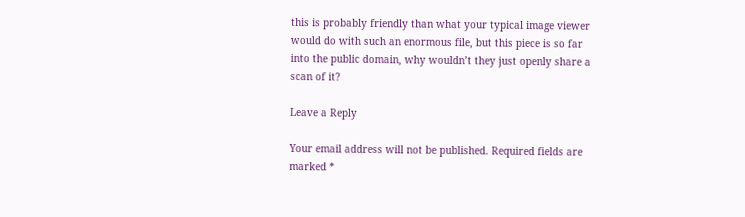this is probably friendly than what your typical image viewer would do with such an enormous file, but this piece is so far into the public domain, why wouldn’t they just openly share a scan of it?

Leave a Reply

Your email address will not be published. Required fields are marked *